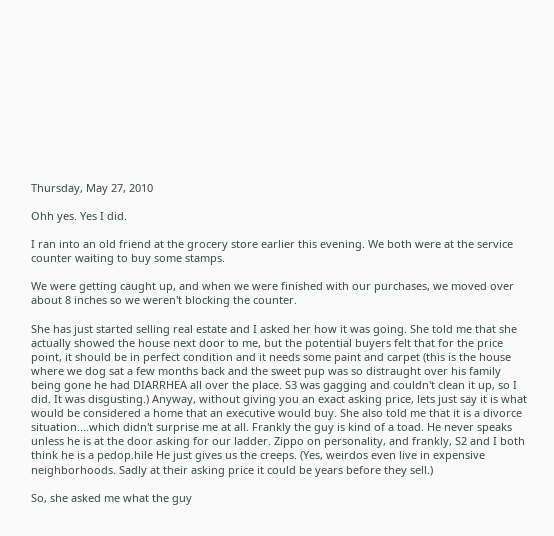Thursday, May 27, 2010

Ohh yes. Yes I did.

I ran into an old friend at the grocery store earlier this evening. We both were at the service counter waiting to buy some stamps.

We were getting caught up, and when we were finished with our purchases, we moved over about 8 inches so we weren't blocking the counter.

She has just started selling real estate and I asked her how it was going. She told me that she actually showed the house next door to me, but the potential buyers felt that for the price point, it should be in perfect condition and it needs some paint and carpet (this is the house where we dog sat a few months back and the sweet pup was so distraught over his family being gone he had DIARRHEA all over the place. S3 was gagging and couldn't clean it up, so I did. It was disgusting.) Anyway, without giving you an exact asking price, lets just say it is what would be considered a home that an executive would buy. She also told me that it is a divorce situation....which didn't surprise me at all. Frankly the guy is kind of a toad. He never speaks unless he is at the door asking for our ladder. Zippo on personality, and frankly, S2 and I both think he is a pedop.hile He just gives us the creeps. (Yes, weirdos even live in expensive neighborhoods. Sadly at their asking price it could be years before they sell.)

So, she asked me what the guy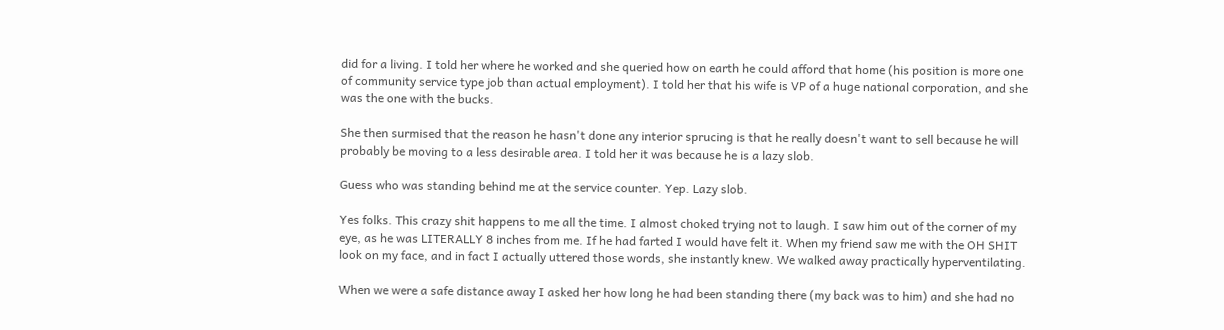did for a living. I told her where he worked and she queried how on earth he could afford that home (his position is more one of community service type job than actual employment). I told her that his wife is VP of a huge national corporation, and she was the one with the bucks.

She then surmised that the reason he hasn't done any interior sprucing is that he really doesn't want to sell because he will probably be moving to a less desirable area. I told her it was because he is a lazy slob.

Guess who was standing behind me at the service counter. Yep. Lazy slob.

Yes folks. This crazy shit happens to me all the time. I almost choked trying not to laugh. I saw him out of the corner of my eye, as he was LITERALLY 8 inches from me. If he had farted I would have felt it. When my friend saw me with the OH SHIT look on my face, and in fact I actually uttered those words, she instantly knew. We walked away practically hyperventilating.

When we were a safe distance away I asked her how long he had been standing there (my back was to him) and she had no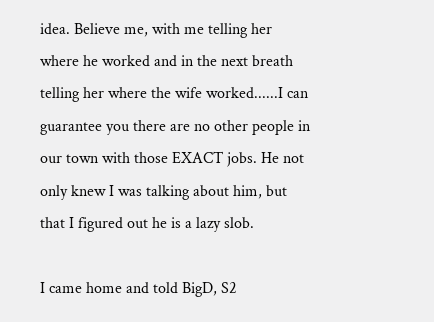idea. Believe me, with me telling her where he worked and in the next breath telling her where the wife worked......I can guarantee you there are no other people in our town with those EXACT jobs. He not only knew I was talking about him, but that I figured out he is a lazy slob.

I came home and told BigD, S2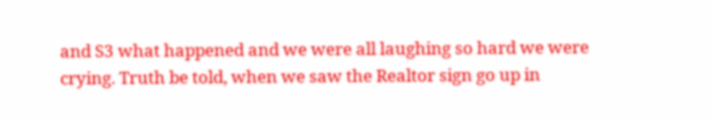and S3 what happened and we were all laughing so hard we were crying. Truth be told, when we saw the Realtor sign go up in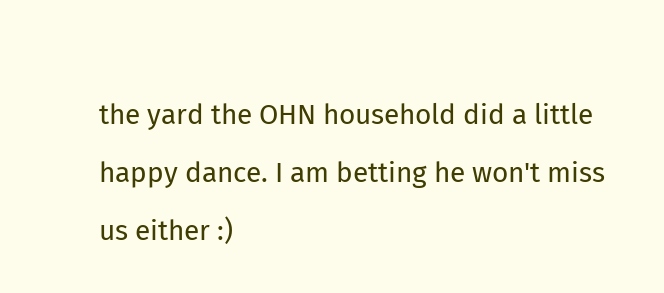the yard the OHN household did a little happy dance. I am betting he won't miss us either :)